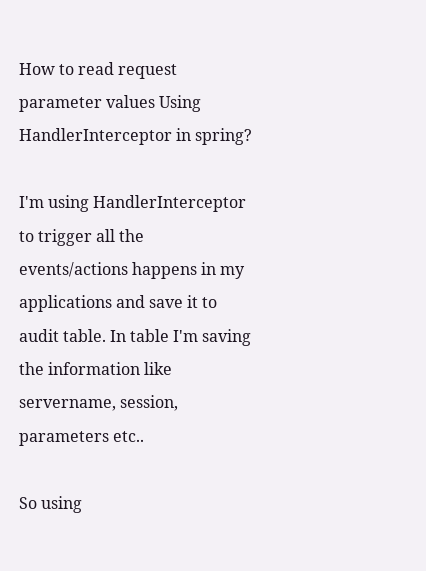How to read request parameter values Using HandlerInterceptor in spring?

I'm using HandlerInterceptor to trigger all the events/actions happens in my applications and save it to audit table. In table I'm saving the information like servername, session, parameters etc..

So using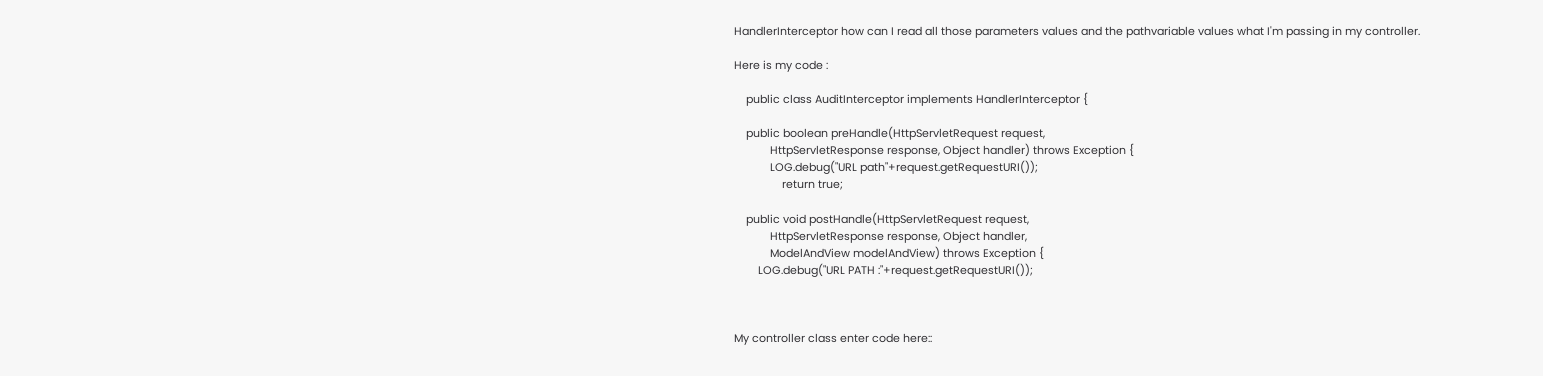HandlerInterceptor how can I read all those parameters values and the pathvariable values what I'm passing in my controller.

Here is my code :

    public class AuditInterceptor implements HandlerInterceptor {

    public boolean preHandle(HttpServletRequest request,
            HttpServletResponse response, Object handler) throws Exception {
            LOG.debug("URL path"+request.getRequestURI());
                return true;

    public void postHandle(HttpServletRequest request,
            HttpServletResponse response, Object handler,
            ModelAndView modelAndView) throws Exception {
        LOG.debug("URL PATH :"+request.getRequestURI());



My controller class enter code here::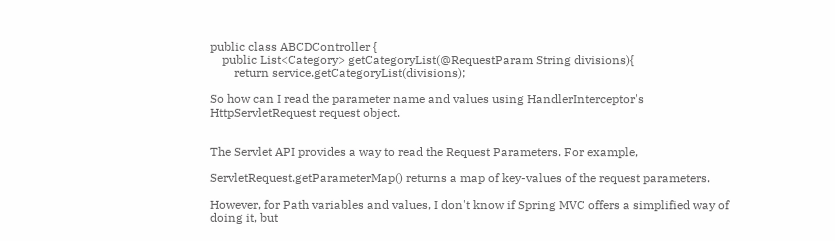public class ABCDController {
    public List<Category> getCategoryList(@RequestParam String divisions){
        return service.getCategoryList(divisions);

So how can I read the parameter name and values using HandlerInterceptor's HttpServletRequest request object.


The Servlet API provides a way to read the Request Parameters. For example,

ServletRequest.getParameterMap() returns a map of key-values of the request parameters.

However, for Path variables and values, I don't know if Spring MVC offers a simplified way of doing it, but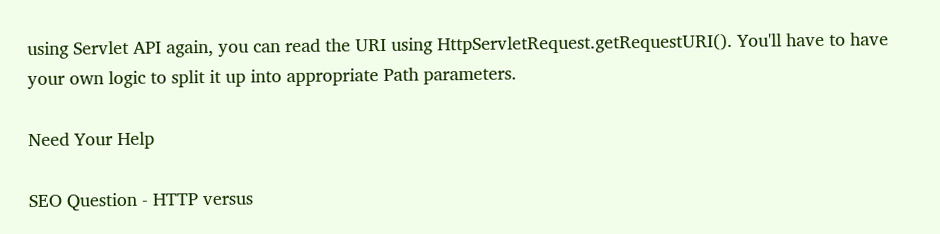using Servlet API again, you can read the URI using HttpServletRequest.getRequestURI(). You'll have to have your own logic to split it up into appropriate Path parameters.

Need Your Help

SEO Question - HTTP versus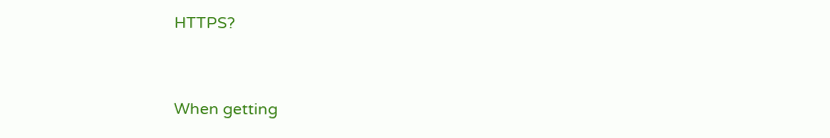HTTPS?


When getting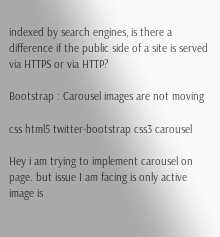indexed by search engines, is there a difference if the public side of a site is served via HTTPS or via HTTP?

Bootstrap : Carousel images are not moving

css html5 twitter-bootstrap css3 carousel

Hey i am trying to implement carousel on page. but issue I am facing is only active image is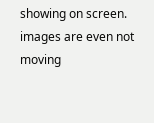showing on screen. images are even not moving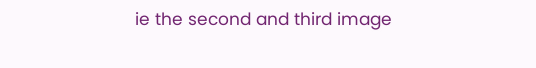ie the second and third image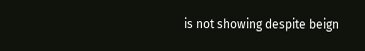is not showing despite beign